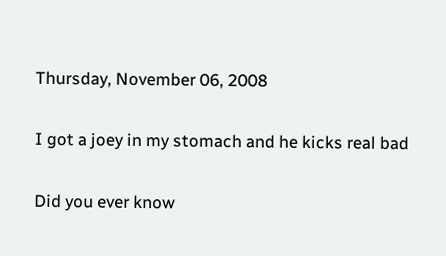Thursday, November 06, 2008

I got a joey in my stomach and he kicks real bad

Did you ever know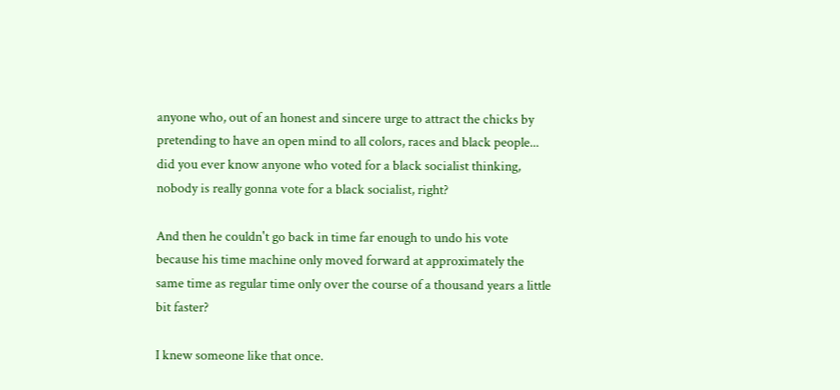anyone who, out of an honest and sincere urge to attract the chicks by pretending to have an open mind to all colors, races and black people... did you ever know anyone who voted for a black socialist thinking, nobody is really gonna vote for a black socialist, right?

And then he couldn't go back in time far enough to undo his vote because his time machine only moved forward at approximately the same time as regular time only over the course of a thousand years a little bit faster?

I knew someone like that once.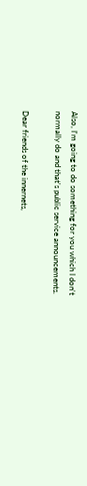Also, I'm going to do something for you which I don't normally do and that's public service announcements.

Dear friends of the innernets,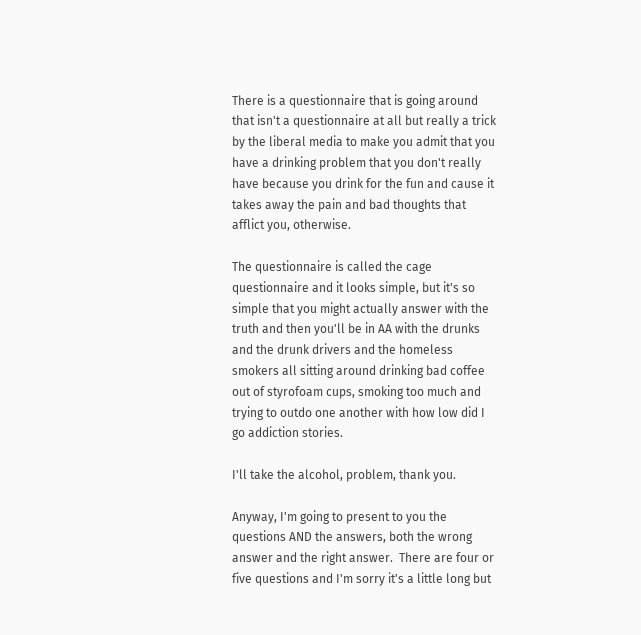There is a questionnaire that is going around that isn't a questionnaire at all but really a trick by the liberal media to make you admit that you have a drinking problem that you don't really have because you drink for the fun and cause it takes away the pain and bad thoughts that afflict you, otherwise.

The questionnaire is called the cage questionnaire and it looks simple, but it's so simple that you might actually answer with the truth and then you'll be in AA with the drunks and the drunk drivers and the homeless smokers all sitting around drinking bad coffee out of styrofoam cups, smoking too much and trying to outdo one another with how low did I go addiction stories.

I'll take the alcohol, problem, thank you.

Anyway, I'm going to present to you the questions AND the answers, both the wrong answer and the right answer.  There are four or five questions and I'm sorry it's a little long but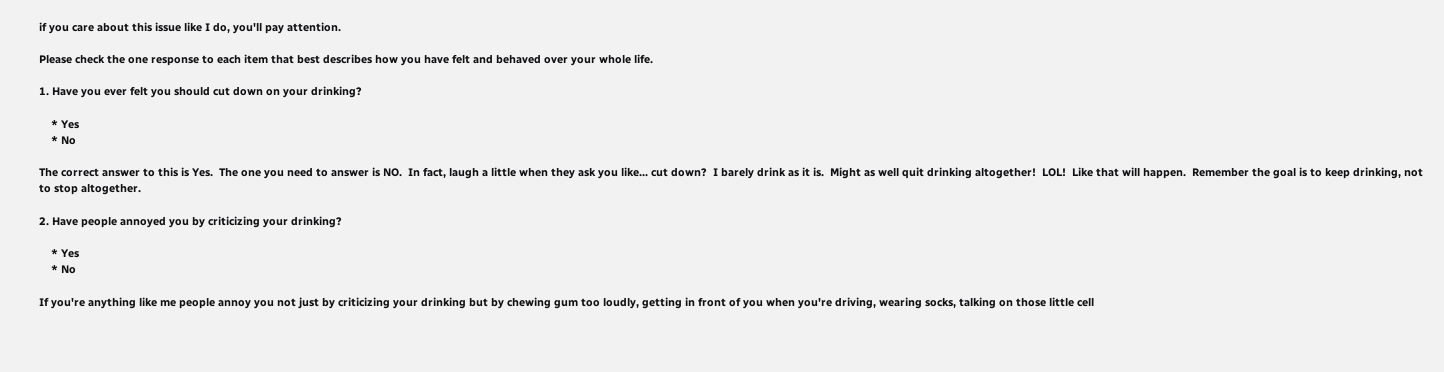if you care about this issue like I do, you'll pay attention.

Please check the one response to each item that best describes how you have felt and behaved over your whole life.

1. Have you ever felt you should cut down on your drinking?

    * Yes
    * No

The correct answer to this is Yes.  The one you need to answer is NO.  In fact, laugh a little when they ask you like... cut down?  I barely drink as it is.  Might as well quit drinking altogether!  LOL!  Like that will happen.  Remember the goal is to keep drinking, not to stop altogether.

2. Have people annoyed you by criticizing your drinking?

    * Yes
    * No

If you're anything like me people annoy you not just by criticizing your drinking but by chewing gum too loudly, getting in front of you when you're driving, wearing socks, talking on those little cell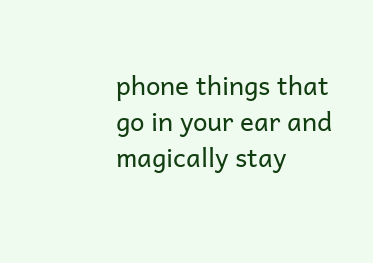phone things that go in your ear and magically stay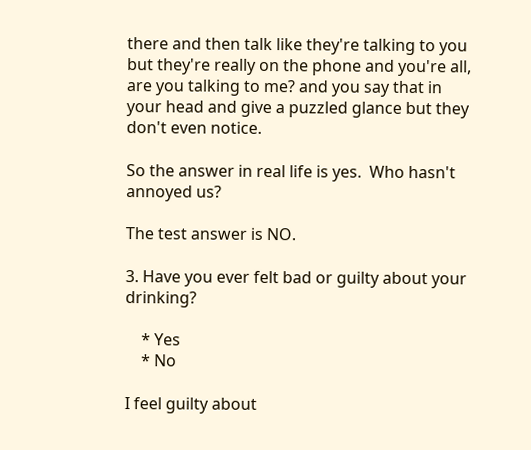there and then talk like they're talking to you but they're really on the phone and you're all, are you talking to me? and you say that in your head and give a puzzled glance but they don't even notice.

So the answer in real life is yes.  Who hasn't annoyed us?

The test answer is NO.

3. Have you ever felt bad or guilty about your drinking?

    * Yes
    * No

I feel guilty about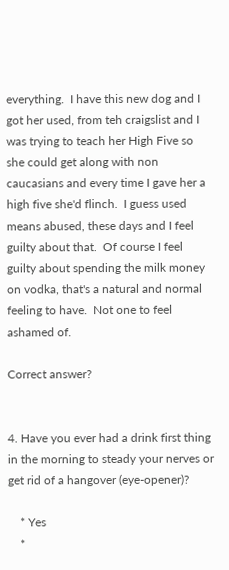everything.  I have this new dog and I got her used, from teh craigslist and I was trying to teach her High Five so she could get along with non caucasians and every time I gave her a high five she'd flinch.  I guess used means abused, these days and I feel guilty about that.  Of course I feel guilty about spending the milk money on vodka, that's a natural and normal feeling to have.  Not one to feel ashamed of.

Correct answer?


4. Have you ever had a drink first thing in the morning to steady your nerves or get rid of a hangover (eye-opener)?

    * Yes
    *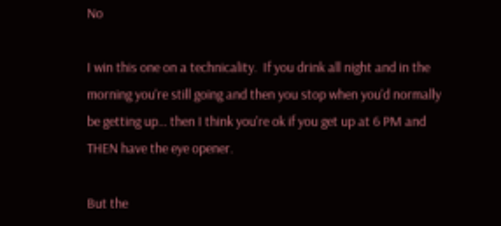No

I win this one on a technicality.  If you drink all night and in the morning you're still going and then you stop when you'd normally be getting up... then I think you're ok if you get up at 6 PM and THEN have the eye opener.

But the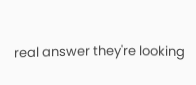real answer they're looking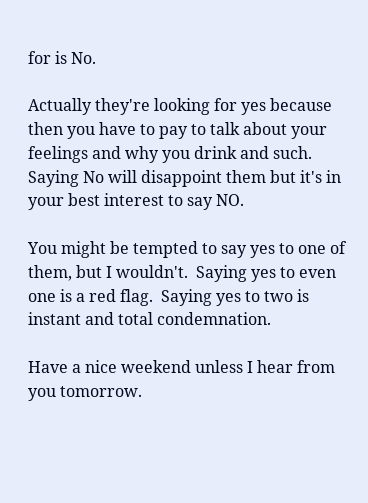for is No.

Actually they're looking for yes because then you have to pay to talk about your feelings and why you drink and such.  Saying No will disappoint them but it's in your best interest to say NO.

You might be tempted to say yes to one of them, but I wouldn't.  Saying yes to even one is a red flag.  Saying yes to two is instant and total condemnation.

Have a nice weekend unless I hear from you tomorrow.